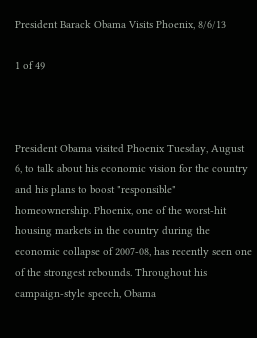President Barack Obama Visits Phoenix, 8/6/13

1 of 49



President Obama visited Phoenix Tuesday, August 6, to talk about his economic vision for the country and his plans to boost "responsible" homeownership. Phoenix, one of the worst-hit housing markets in the country during the economic collapse of 2007-08, has recently seen one of the strongest rebounds. Throughout his campaign-style speech, Obama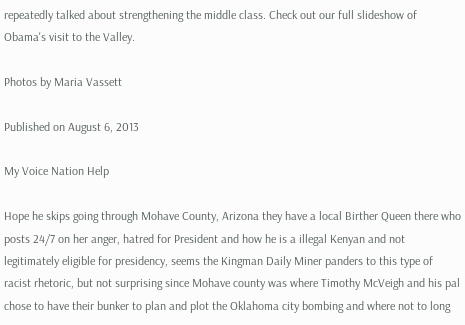repeatedly talked about strengthening the middle class. Check out our full slideshow of Obama's visit to the Valley.

Photos by Maria Vassett

Published on August 6, 2013

My Voice Nation Help

Hope he skips going through Mohave County, Arizona they have a local Birther Queen there who posts 24/7 on her anger, hatred for President and how he is a illegal Kenyan and not legitimately eligible for presidency, seems the Kingman Daily Miner panders to this type of racist rhetoric, but not surprising since Mohave county was where Timothy McVeigh and his pal chose to have their bunker to plan and plot the Oklahoma city bombing and where not to long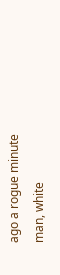ago a rogue minute man, white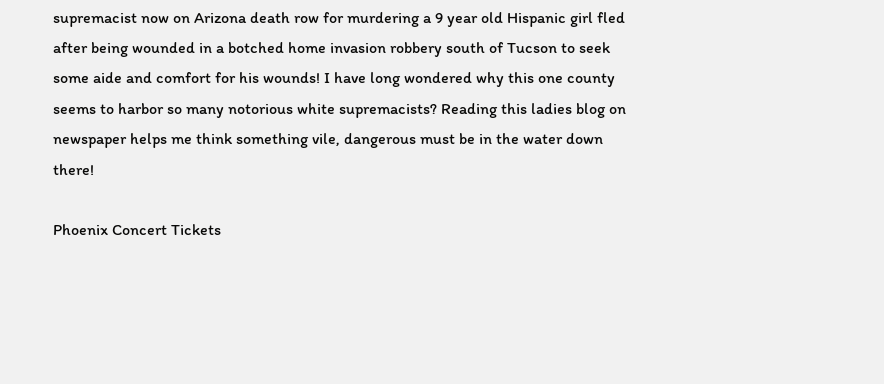supremacist now on Arizona death row for murdering a 9 year old Hispanic girl fled after being wounded in a botched home invasion robbery south of Tucson to seek some aide and comfort for his wounds! I have long wondered why this one county seems to harbor so many notorious white supremacists? Reading this ladies blog on newspaper helps me think something vile, dangerous must be in the water down there!

Phoenix Concert Tickets